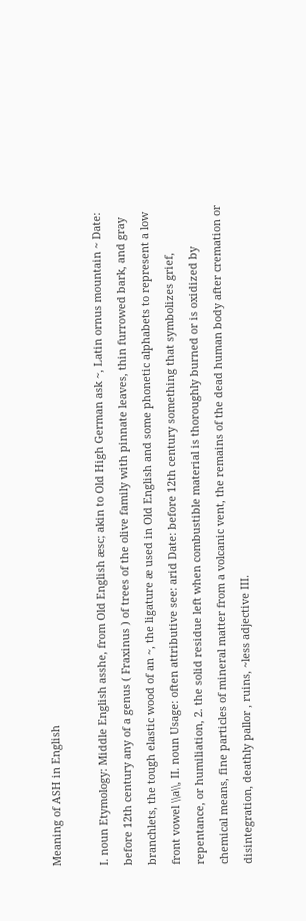Meaning of ASH in English

I. noun Etymology: Middle English asshe, from Old English æsc; akin to Old High German ask ~, Latin ornus mountain ~ Date: before 12th century any of a genus ( Fraxinus ) of trees of the olive family with pinnate leaves, thin furrowed bark, and gray branchlets, the tough elastic wood of an ~, the ligature æ used in Old English and some phonetic alphabets to represent a low front vowel \\a\\, II. noun Usage: often attributive see: arid Date: before 12th century something that symbolizes grief, repentance, or humiliation, 2. the solid residue left when combustible material is thoroughly burned or is oxidized by chemical means, fine particles of mineral matter from a volcanic vent, the remains of the dead human body after cremation or disintegration, deathly pallor , ruins, ~less adjective III.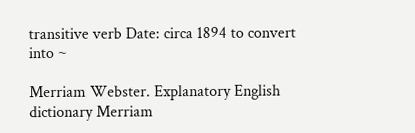transitive verb Date: circa 1894 to convert into ~

Merriam Webster. Explanatory English dictionary Merriam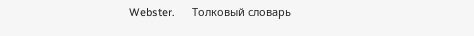Webster.      Толковый словарь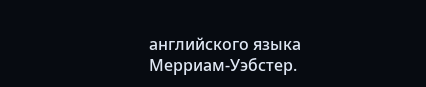английского языка Мерриам-Уэбстер.